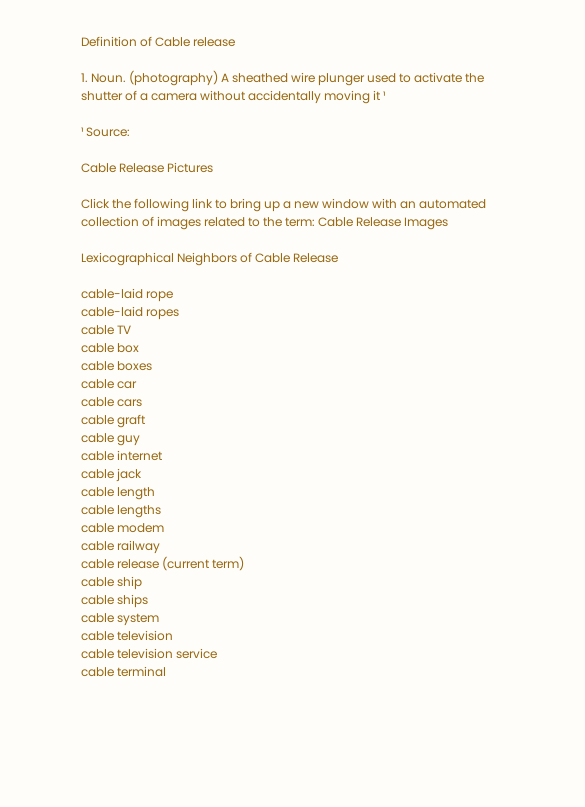Definition of Cable release

1. Noun. (photography) A sheathed wire plunger used to activate the shutter of a camera without accidentally moving it ¹

¹ Source:

Cable Release Pictures

Click the following link to bring up a new window with an automated collection of images related to the term: Cable Release Images

Lexicographical Neighbors of Cable Release

cable-laid rope
cable-laid ropes
cable TV
cable box
cable boxes
cable car
cable cars
cable graft
cable guy
cable internet
cable jack
cable length
cable lengths
cable modem
cable railway
cable release (current term)
cable ship
cable ships
cable system
cable television
cable television service
cable terminal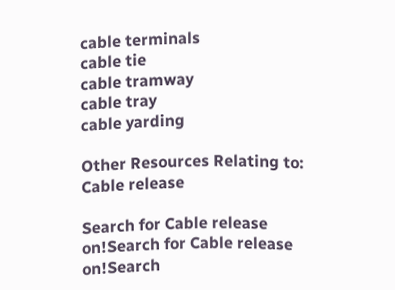cable terminals
cable tie
cable tramway
cable tray
cable yarding

Other Resources Relating to: Cable release

Search for Cable release on!Search for Cable release on!Search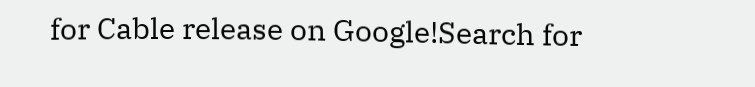for Cable release on Google!Search for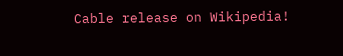Cable release on Wikipedia!